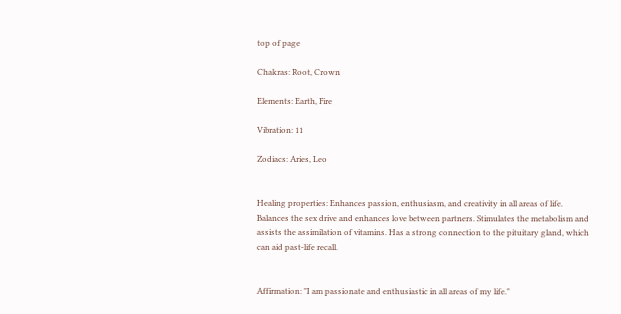top of page

Chakras: Root, Crown

Elements: Earth, Fire

Vibration: 11

Zodiacs: Aries, Leo


Healing properties: Enhances passion, enthusiasm, and creativity in all areas of life. Balances the sex drive and enhances love between partners. Stimulates the metabolism and assists the assimilation of vitamins. Has a strong connection to the pituitary gland, which can aid past-life recall.


Affirmation: "I am passionate and enthusiastic in all areas of my life."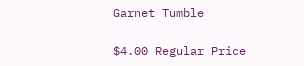Garnet Tumble

$4.00 Regular Price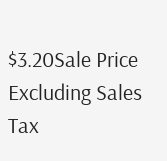$3.20Sale Price
Excluding Sales Tax